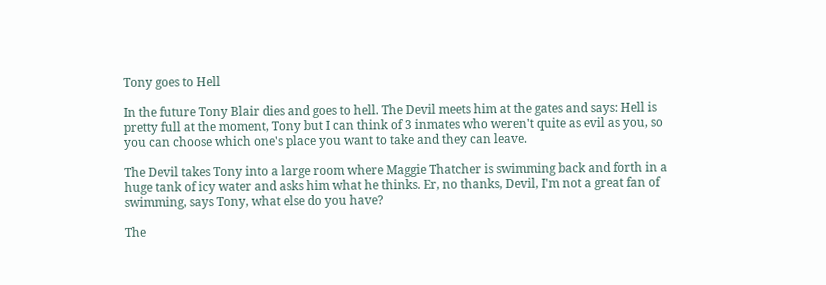Tony goes to Hell

In the future Tony Blair dies and goes to hell. The Devil meets him at the gates and says: Hell is pretty full at the moment, Tony but I can think of 3 inmates who weren't quite as evil as you, so you can choose which one's place you want to take and they can leave.

The Devil takes Tony into a large room where Maggie Thatcher is swimming back and forth in a huge tank of icy water and asks him what he thinks. Er, no thanks, Devil, I'm not a great fan of swimming, says Tony, what else do you have?

The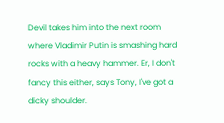Devil takes him into the next room where Vladimir Putin is smashing hard rocks with a heavy hammer. Er, I don't fancy this either, says Tony, I've got a dicky shoulder.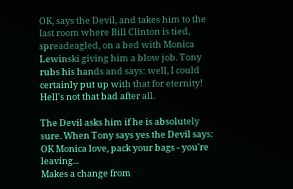OK, says the Devil, and takes him to the last room where Bill Clinton is tied, spreadeagled, on a bed with Monica Lewinski giving him a blow job. Tony rubs his hands and says: well, I could certainly put up with that for eternity! Hell's not that bad after all.

The Devil asks him if he is absolutely sure. When Tony says yes the Devil says: OK Monica love, pack your bags - you're leaving...
Makes a change from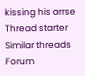kissing his arrse
Thread starter Similar threads Forum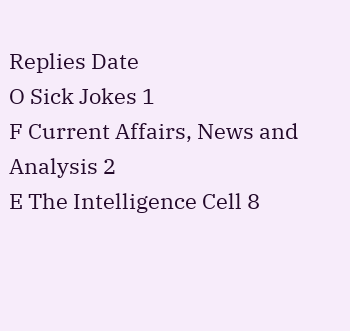Replies Date
O Sick Jokes 1
F Current Affairs, News and Analysis 2
E The Intelligence Cell 8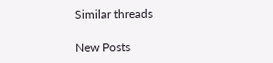Similar threads

New Posts